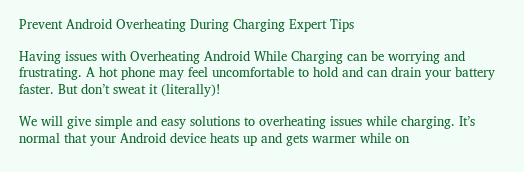Prevent Android Overheating During Charging Expert Tips

Having issues with Overheating Android While Charging can be worrying and frustrating. A hot phone may feel uncomfortable to hold and can drain your battery faster. But don’t sweat it (literally)!

We will give simple and easy solutions to overheating issues while charging. It’s normal that your Android device heats up and gets warmer while on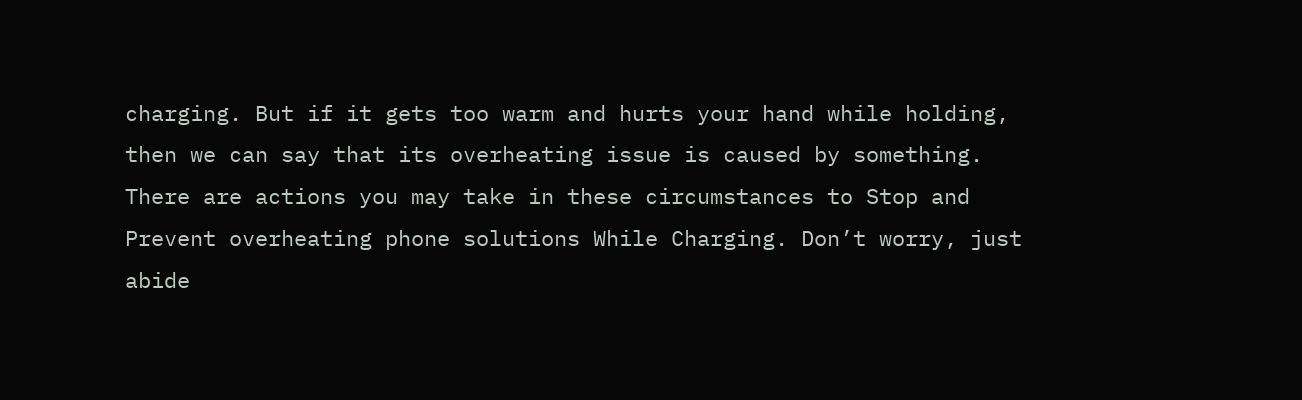charging. But if it gets too warm and hurts your hand while holding, then we can say that its overheating issue is caused by something. There are actions you may take in these circumstances to Stop and Prevent overheating phone solutions While Charging. Don’t worry, just abide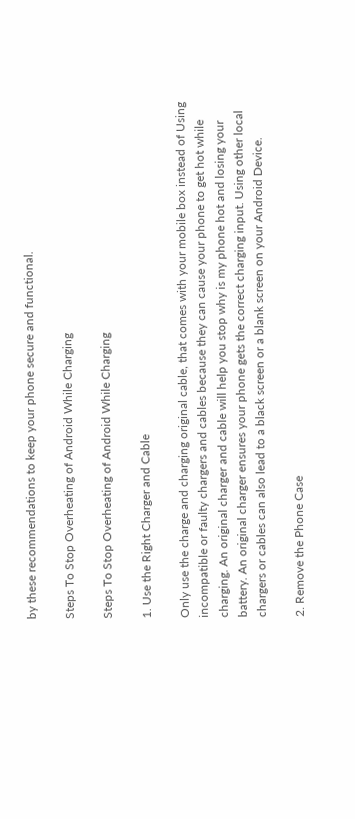by these recommendations to keep your phone secure and functional.

Steps To Stop Overheating of Android While Charging

Steps To Stop Overheating of Android While Charging

1. Use the Right Charger and Cable

Only use the charge and charging original cable, that comes with your mobile box instead of Using incompatible or faulty chargers and cables because they can cause your phone to get hot while charging. An original charger and cable will help you stop why is my phone hot and losing your battery. An original charger ensures your phone gets the correct charging input. Using other local chargers or cables can also lead to a black screen or a blank screen on your Android Device.

2. Remove the Phone Case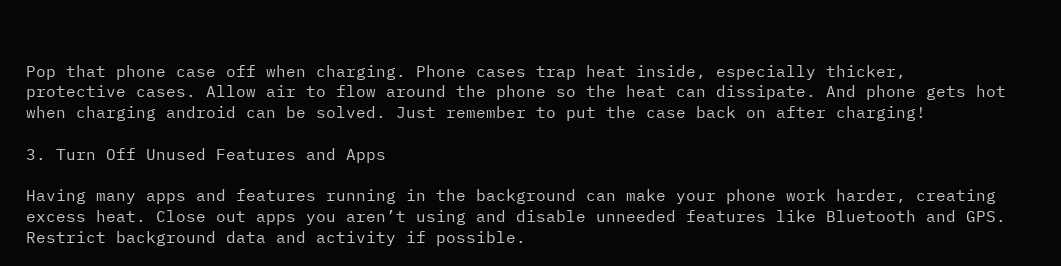Pop that phone case off when charging. Phone cases trap heat inside, especially thicker, protective cases. Allow air to flow around the phone so the heat can dissipate. And phone gets hot when charging android can be solved. Just remember to put the case back on after charging!

3. Turn Off Unused Features and Apps

Having many apps and features running in the background can make your phone work harder, creating excess heat. Close out apps you aren’t using and disable unneeded features like Bluetooth and GPS. Restrict background data and activity if possible.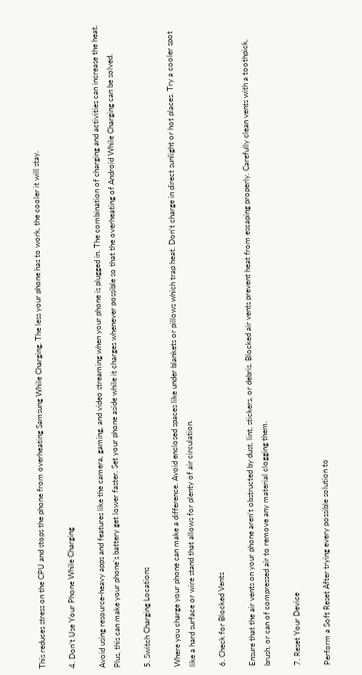This reduces stress on the CPU and stops the phone from overheating Samsung While Charging. The less your phone has to work, the cooler it will stay.

4. Don’t Use Your Phone While Charging

Avoid using resource-heavy apps and features like the camera, gaming, and video streaming when your phone is plugged in. The combination of charging and activities can increase the heat. Plus, this can make your phone’s battery get lower faster. Set your phone aside while it charges whenever possible so that the overheating of Android While Charging can be solved.

5. Switch Charging Locations

Where you charge your phone can make a difference. Avoid enclosed spaces like under blankets or pillows which trap heat. Don’t charge in direct sunlight or hot places. Try a cooler spot like a hard surface or wire stand that allows for plenty of air circulation.

6. Check for Blocked Vents

Ensure that the air vents on your phone aren’t obstructed by dust, lint, stickers, or debris. Blocked air vents prevent heat from escaping properly. Carefully clean vents with a toothpick, brush, or can of compressed air to remove any material clogging them.

7. Reset Your Device

Perform a Soft Reset After trying every possible solution to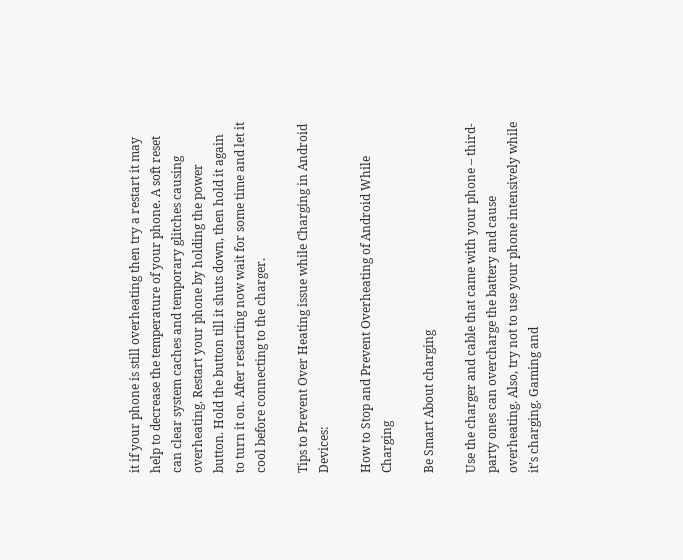it if your phone is still overheating then try a restart it may help to decrease the temperature of your phone. A soft reset can clear system caches and temporary glitches causing overheating. Restart your phone by holding the power button. Hold the button till it shuts down, then hold it again to turn it on. After restarting now wait for some time and let it cool before connecting to the charger.

Tips to Prevent Over Heating issue while Charging in Android Devices:

How to Stop and Prevent Overheating of Android While Charging

Be Smart About charging

Use the charger and cable that came with your phone – third-party ones can overcharge the battery and cause overheating. Also, try not to use your phone intensively while it’s charging. Gaming and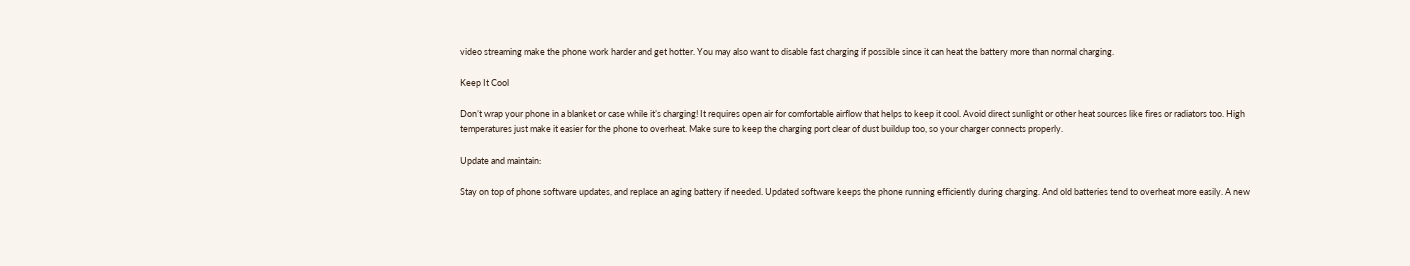video streaming make the phone work harder and get hotter. You may also want to disable fast charging if possible since it can heat the battery more than normal charging.

Keep It Cool

Don’t wrap your phone in a blanket or case while it’s charging! It requires open air for comfortable airflow that helps to keep it cool. Avoid direct sunlight or other heat sources like fires or radiators too. High temperatures just make it easier for the phone to overheat. Make sure to keep the charging port clear of dust buildup too, so your charger connects properly.

Update and maintain:

Stay on top of phone software updates, and replace an aging battery if needed. Updated software keeps the phone running efficiently during charging. And old batteries tend to overheat more easily. A new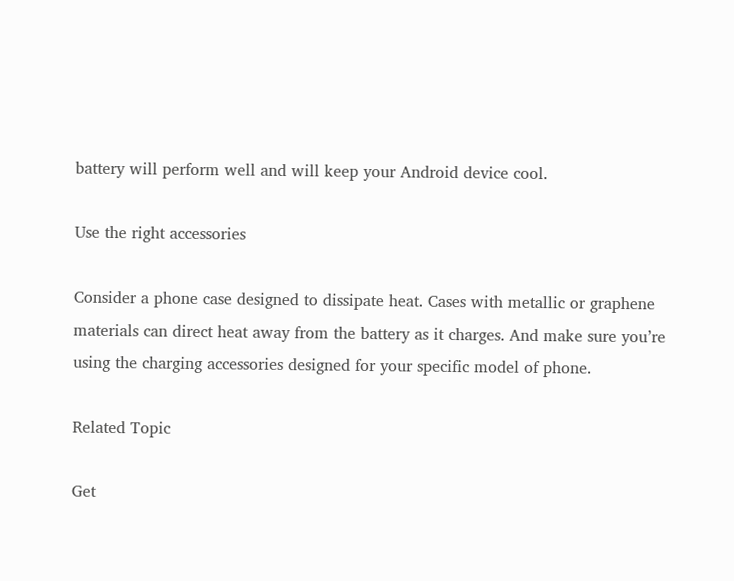battery will perform well and will keep your Android device cool.

Use the right accessories

Consider a phone case designed to dissipate heat. Cases with metallic or graphene materials can direct heat away from the battery as it charges. And make sure you’re using the charging accessories designed for your specific model of phone.

Related Topic

Get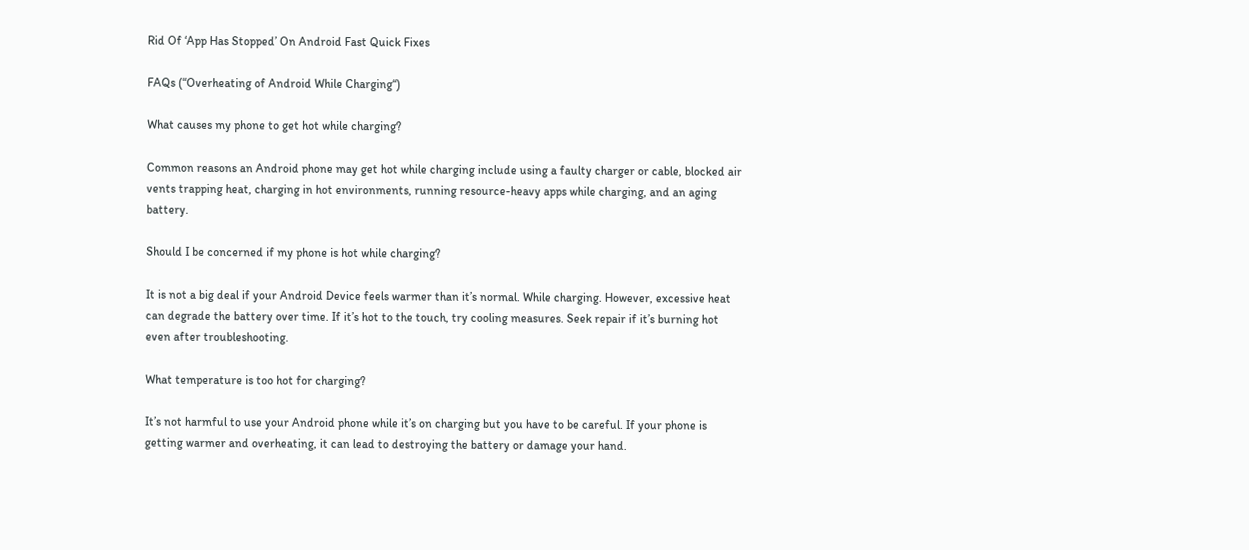Rid Of ‘App Has Stopped’ On Android Fast Quick Fixes

FAQs (“Overheating of Android While Charging“)

What causes my phone to get hot while charging?

Common reasons an Android phone may get hot while charging include using a faulty charger or cable, blocked air vents trapping heat, charging in hot environments, running resource-heavy apps while charging, and an aging battery.

Should I be concerned if my phone is hot while charging?

It is not a big deal if your Android Device feels warmer than it’s normal. While charging. However, excessive heat can degrade the battery over time. If it’s hot to the touch, try cooling measures. Seek repair if it’s burning hot even after troubleshooting.

What temperature is too hot for charging?

It’s not harmful to use your Android phone while it’s on charging but you have to be careful. If your phone is getting warmer and overheating, it can lead to destroying the battery or damage your hand.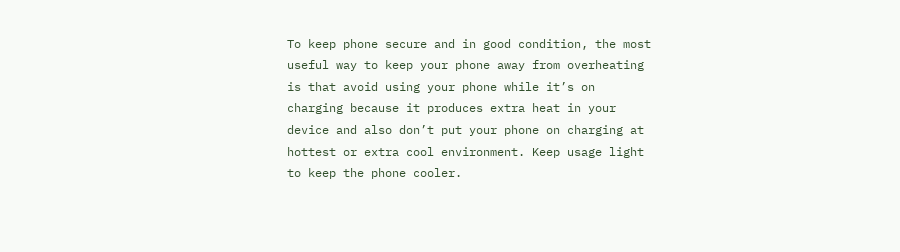To keep phone secure and in good condition, the most useful way to keep your phone away from overheating is that avoid using your phone while it’s on charging because it produces extra heat in your device and also don’t put your phone on charging at hottest or extra cool environment. Keep usage light to keep the phone cooler.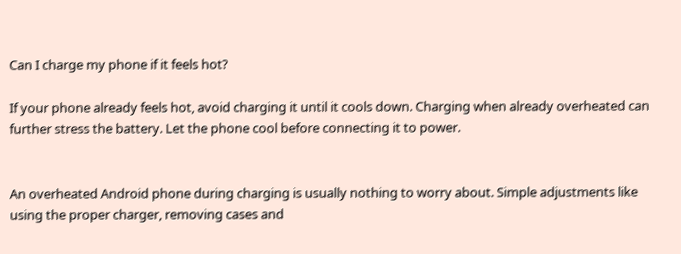Can I charge my phone if it feels hot?

If your phone already feels hot, avoid charging it until it cools down. Charging when already overheated can further stress the battery. Let the phone cool before connecting it to power.


An overheated Android phone during charging is usually nothing to worry about. Simple adjustments like using the proper charger, removing cases and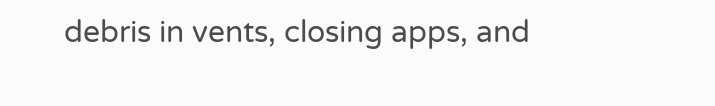debris in vents, closing apps, and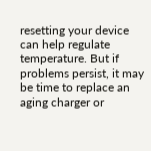resetting your device can help regulate temperature. But if problems persist, it may be time to replace an aging charger or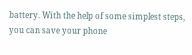battery. With the help of some simplest steps, you can save your phone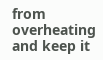from overheating and keep it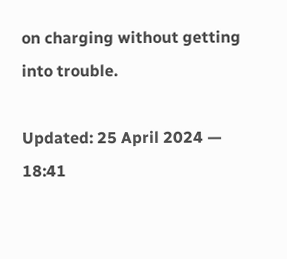on charging without getting into trouble.

Updated: 25 April 2024 — 18:41